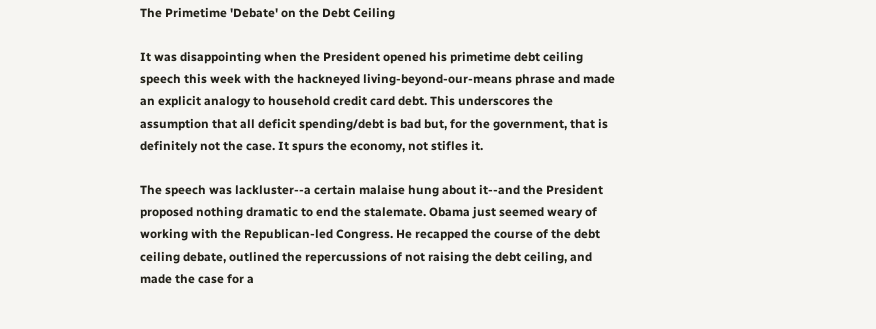The Primetime 'Debate' on the Debt Ceiling

It was disappointing when the President opened his primetime debt ceiling speech this week with the hackneyed living-beyond-our-means phrase and made an explicit analogy to household credit card debt. This underscores the assumption that all deficit spending/debt is bad but, for the government, that is definitely not the case. It spurs the economy, not stifles it.

The speech was lackluster--a certain malaise hung about it--and the President proposed nothing dramatic to end the stalemate. Obama just seemed weary of working with the Republican-led Congress. He recapped the course of the debt ceiling debate, outlined the repercussions of not raising the debt ceiling, and made the case for a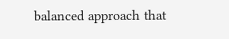balanced approach that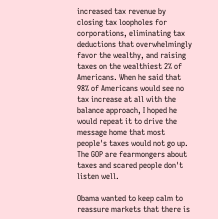increased tax revenue by closing tax loopholes for corporations, eliminating tax deductions that overwhelmingly favor the wealthy, and raising taxes on the wealthiest 2% of Americans. When he said that 98% of Americans would see no tax increase at all with the balance approach, I hoped he would repeat it to drive the message home that most people's taxes would not go up. The GOP are fearmongers about taxes and scared people don't listen well.

Obama wanted to keep calm to reassure markets that there is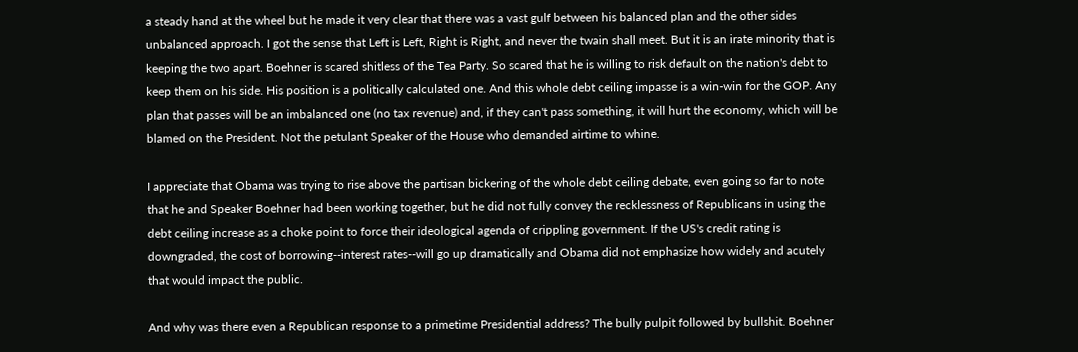a steady hand at the wheel but he made it very clear that there was a vast gulf between his balanced plan and the other sides unbalanced approach. I got the sense that Left is Left, Right is Right, and never the twain shall meet. But it is an irate minority that is keeping the two apart. Boehner is scared shitless of the Tea Party. So scared that he is willing to risk default on the nation's debt to keep them on his side. His position is a politically calculated one. And this whole debt ceiling impasse is a win-win for the GOP. Any plan that passes will be an imbalanced one (no tax revenue) and, if they can't pass something, it will hurt the economy, which will be blamed on the President. Not the petulant Speaker of the House who demanded airtime to whine.

I appreciate that Obama was trying to rise above the partisan bickering of the whole debt ceiling debate, even going so far to note that he and Speaker Boehner had been working together, but he did not fully convey the recklessness of Republicans in using the debt ceiling increase as a choke point to force their ideological agenda of crippling government. If the US's credit rating is downgraded, the cost of borrowing--interest rates--will go up dramatically and Obama did not emphasize how widely and acutely that would impact the public.

And why was there even a Republican response to a primetime Presidential address? The bully pulpit followed by bullshit. Boehner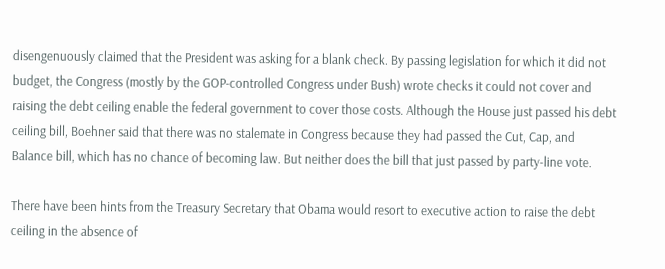disengenuously claimed that the President was asking for a blank check. By passing legislation for which it did not budget, the Congress (mostly by the GOP-controlled Congress under Bush) wrote checks it could not cover and raising the debt ceiling enable the federal government to cover those costs. Although the House just passed his debt ceiling bill, Boehner said that there was no stalemate in Congress because they had passed the Cut, Cap, and Balance bill, which has no chance of becoming law. But neither does the bill that just passed by party-line vote.

There have been hints from the Treasury Secretary that Obama would resort to executive action to raise the debt ceiling in the absence of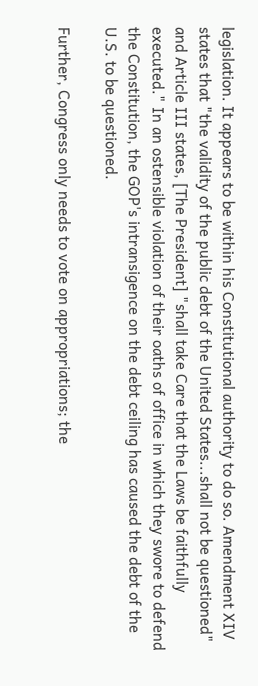legislation. It appears to be within his Constitutional authority to do so. Amendment XIV states that "the validity of the public debt of the United States...shall not be questioned" and Article III states, [The President] "shall take Care that the Laws be faithfully executed." In an ostensible violation of their oaths of office in which they swore to defend the Constitution, the GOP's intransigence on the debt ceiling has caused the debt of the U.S. to be questioned.

Further, Congress only needs to vote on appropriations; the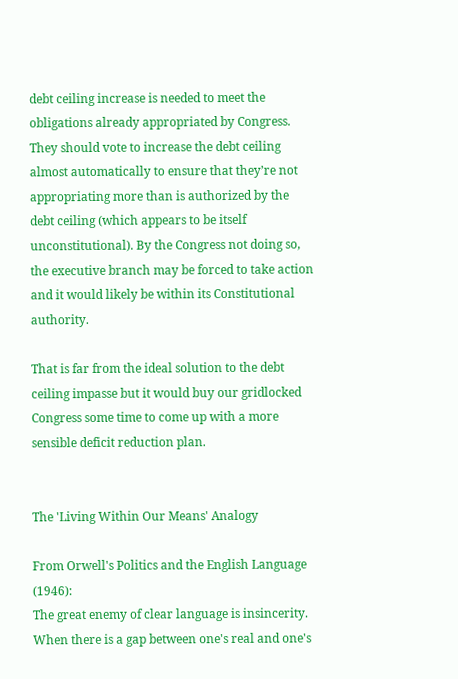debt ceiling increase is needed to meet the obligations already appropriated by Congress. They should vote to increase the debt ceiling almost automatically to ensure that they’re not appropriating more than is authorized by the debt ceiling (which appears to be itself unconstitutional). By the Congress not doing so, the executive branch may be forced to take action and it would likely be within its Constitutional authority.

That is far from the ideal solution to the debt ceiling impasse but it would buy our gridlocked Congress some time to come up with a more sensible deficit reduction plan.


The 'Living Within Our Means' Analogy

From Orwell's Politics and the English Language (1946):
The great enemy of clear language is insincerity. When there is a gap between one's real and one's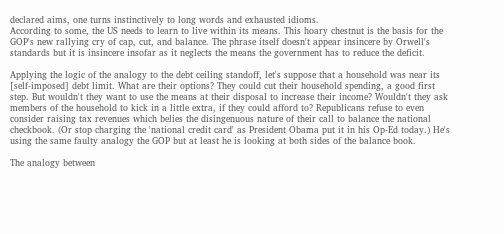declared aims, one turns instinctively to long words and exhausted idioms.
According to some, the US needs to learn to live within its means. This hoary chestnut is the basis for the GOP's new rallying cry of cap, cut, and balance. The phrase itself doesn't appear insincere by Orwell's standards but it is insincere insofar as it neglects the means the government has to reduce the deficit.

Applying the logic of the analogy to the debt ceiling standoff, let's suppose that a household was near its [self-imposed] debt limit. What are their options? They could cut their household spending, a good first step. But wouldn't they want to use the means at their disposal to increase their income? Wouldn't they ask members of the household to kick in a little extra, if they could afford to? Republicans refuse to even consider raising tax revenues which belies the disingenuous nature of their call to balance the national checkbook. (Or stop charging the 'national credit card' as President Obama put it in his Op-Ed today.) He's using the same faulty analogy the GOP but at least he is looking at both sides of the balance book.

The analogy between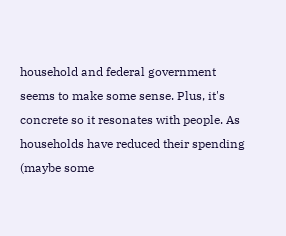household and federal government seems to make some sense. Plus, it's concrete so it resonates with people. As households have reduced their spending (maybe some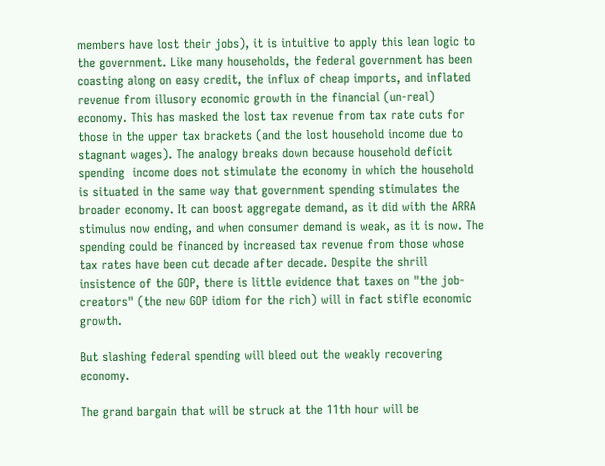members have lost their jobs), it is intuitive to apply this lean logic to the government. Like many households, the federal government has been coasting along on easy credit, the influx of cheap imports, and inflated revenue from illusory economic growth in the financial (un-real) economy. This has masked the lost tax revenue from tax rate cuts for those in the upper tax brackets (and the lost household income due to stagnant wages). The analogy breaks down because household deficit spending  income does not stimulate the economy in which the household is situated in the same way that government spending stimulates the broader economy. It can boost aggregate demand, as it did with the ARRA stimulus now ending, and when consumer demand is weak, as it is now. The spending could be financed by increased tax revenue from those whose tax rates have been cut decade after decade. Despite the shrill insistence of the GOP, there is little evidence that taxes on "the job-creators" (the new GOP idiom for the rich) will in fact stifle economic growth.

But slashing federal spending will bleed out the weakly recovering economy.

The grand bargain that will be struck at the 11th hour will be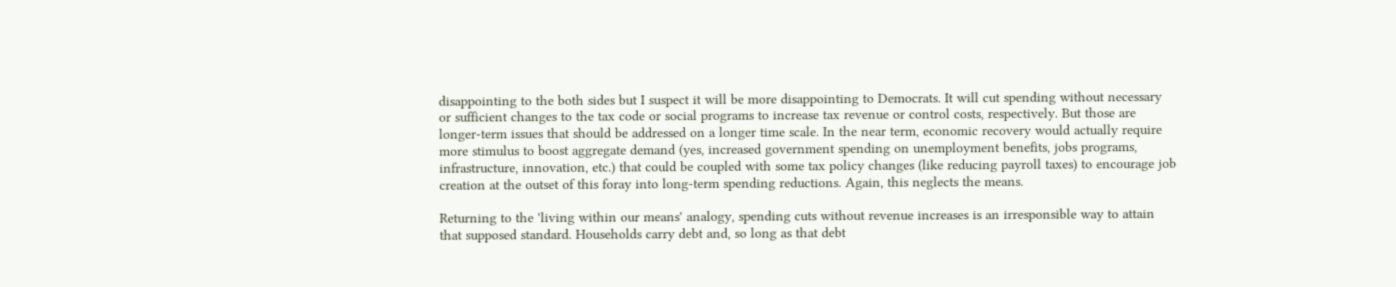disappointing to the both sides but I suspect it will be more disappointing to Democrats. It will cut spending without necessary or sufficient changes to the tax code or social programs to increase tax revenue or control costs, respectively. But those are longer-term issues that should be addressed on a longer time scale. In the near term, economic recovery would actually require more stimulus to boost aggregate demand (yes, increased government spending on unemployment benefits, jobs programs, infrastructure, innovation, etc.) that could be coupled with some tax policy changes (like reducing payroll taxes) to encourage job creation at the outset of this foray into long-term spending reductions. Again, this neglects the means.

Returning to the 'living within our means' analogy, spending cuts without revenue increases is an irresponsible way to attain that supposed standard. Households carry debt and, so long as that debt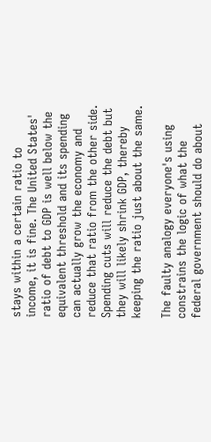stays within a certain ratio to income, it is fine. The United States' ratio of debt to GDP is well below the equivalent threshold and its spending can actually grow the economy and reduce that ratio from the other side. Spending cuts will reduce the debt but they will likely shrink GDP, thereby keeping the ratio just about the same.

The faulty analogy everyone's using constrains the logic of what the federal government should do about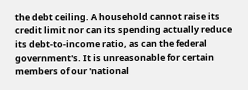the debt ceiling. A household cannot raise its credit limit nor can its spending actually reduce its debt-to-income ratio, as can the federal government's. It is unreasonable for certain members of our 'national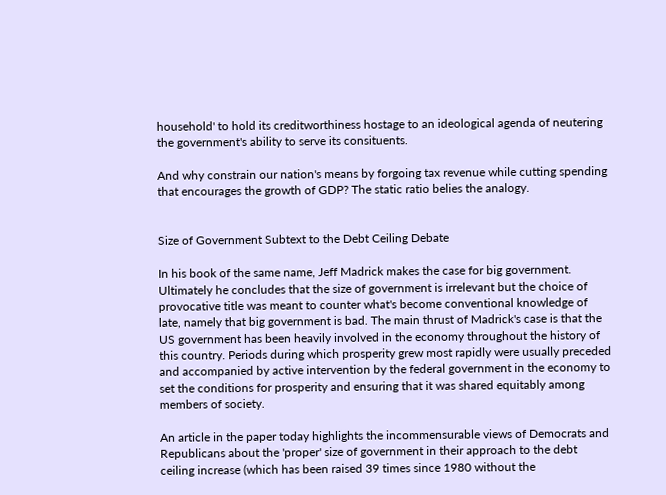household' to hold its creditworthiness hostage to an ideological agenda of neutering the government's ability to serve its consituents.

And why constrain our nation's means by forgoing tax revenue while cutting spending that encourages the growth of GDP? The static ratio belies the analogy.


Size of Government Subtext to the Debt Ceiling Debate

In his book of the same name, Jeff Madrick makes the case for big government. Ultimately he concludes that the size of government is irrelevant but the choice of provocative title was meant to counter what's become conventional knowledge of late, namely that big government is bad. The main thrust of Madrick's case is that the US government has been heavily involved in the economy throughout the history of this country. Periods during which prosperity grew most rapidly were usually preceded and accompanied by active intervention by the federal government in the economy to set the conditions for prosperity and ensuring that it was shared equitably among members of society.

An article in the paper today highlights the incommensurable views of Democrats and Republicans about the 'proper' size of government in their approach to the debt ceiling increase (which has been raised 39 times since 1980 without the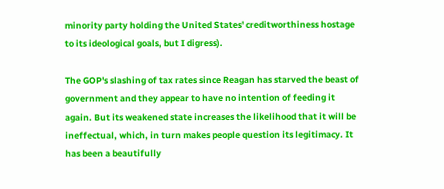minority party holding the United States' creditworthiness hostage to its ideological goals, but I digress).

The GOP's slashing of tax rates since Reagan has starved the beast of government and they appear to have no intention of feeding it again. But its weakened state increases the likelihood that it will be ineffectual, which, in turn makes people question its legitimacy. It has been a beautifully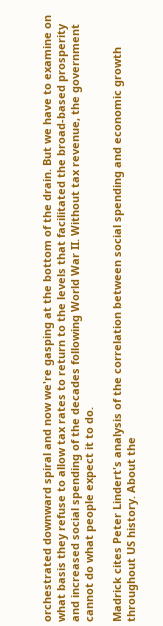orchestrated downward spiral and now we're gasping at the bottom of the drain. But we have to examine on what basis they refuse to allow tax rates to return to the levels that facilitated the broad-based prosperity and increased social spending of the decades following World War II. Without tax revenue, the government cannot do what people expect it to do.

Madrick cites Peter Lindert's analysis of the correlation between social spending and economic growth throughout US history. About the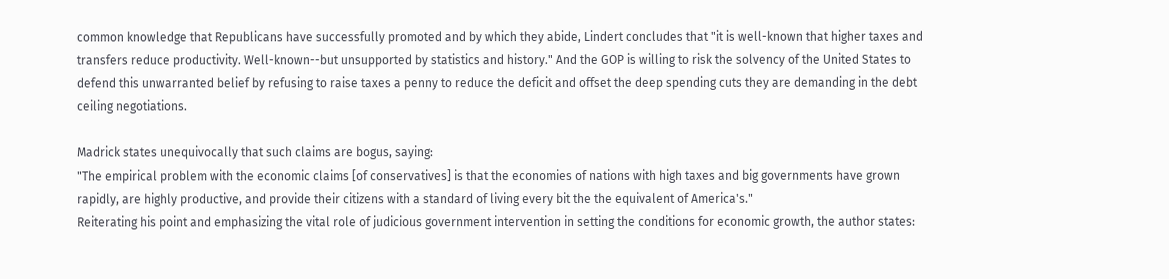common knowledge that Republicans have successfully promoted and by which they abide, Lindert concludes that "it is well-known that higher taxes and transfers reduce productivity. Well-known--but unsupported by statistics and history." And the GOP is willing to risk the solvency of the United States to defend this unwarranted belief by refusing to raise taxes a penny to reduce the deficit and offset the deep spending cuts they are demanding in the debt ceiling negotiations.

Madrick states unequivocally that such claims are bogus, saying:
"The empirical problem with the economic claims [of conservatives] is that the economies of nations with high taxes and big governments have grown rapidly, are highly productive, and provide their citizens with a standard of living every bit the the equivalent of America's."
Reiterating his point and emphasizing the vital role of judicious government intervention in setting the conditions for economic growth, the author states: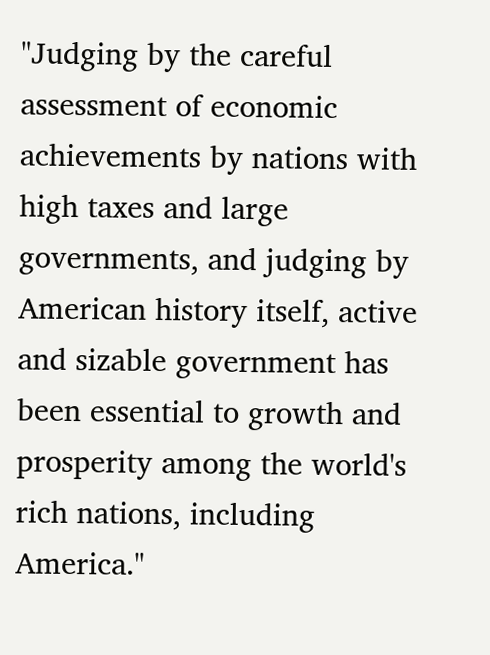"Judging by the careful assessment of economic achievements by nations with high taxes and large governments, and judging by American history itself, active and sizable government has been essential to growth and prosperity among the world's rich nations, including America."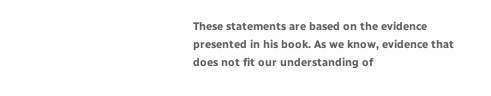These statements are based on the evidence presented in his book. As we know, evidence that does not fit our understanding of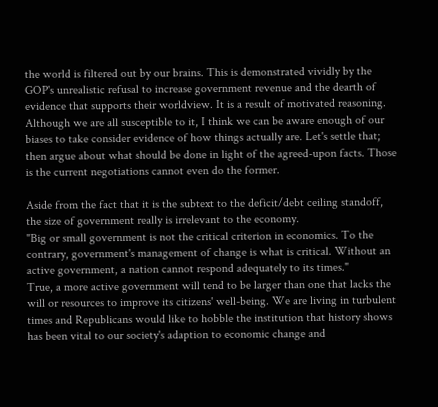the world is filtered out by our brains. This is demonstrated vividly by the GOP's unrealistic refusal to increase government revenue and the dearth of evidence that supports their worldview. It is a result of motivated reasoning. Although we are all susceptible to it, I think we can be aware enough of our biases to take consider evidence of how things actually are. Let's settle that; then argue about what should be done in light of the agreed-upon facts. Those is the current negotiations cannot even do the former.

Aside from the fact that it is the subtext to the deficit/debt ceiling standoff, the size of government really is irrelevant to the economy.
"Big or small government is not the critical criterion in economics. To the contrary, government's management of change is what is critical. Without an active government, a nation cannot respond adequately to its times."
True, a more active government will tend to be larger than one that lacks the will or resources to improve its citizens' well-being. We are living in turbulent times and Republicans would like to hobble the institution that history shows has been vital to our society's adaption to economic change and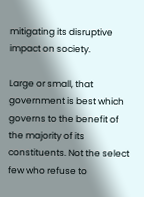mitigating its disruptive impact on society.

Large or small, that government is best which governs to the benefit of the majority of its constituents. Not the select few who refuse to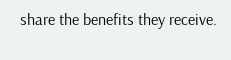share the benefits they receive.